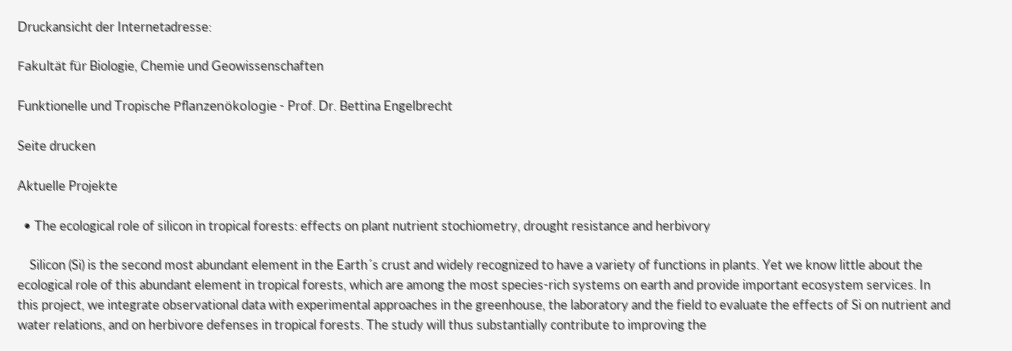Druckansicht der Internetadresse:

Fakultät für Biologie, Chemie und Geowissenschaften

Funktionelle und Tropische Pflanzenökologie - Prof. Dr. Bettina Engelbrecht

Seite drucken

Aktuelle Projekte

  • The ecological role of silicon in tropical forests: effects on plant nutrient stochiometry, drought resistance and herbivory

    Silicon (Si) is the second most abundant element in the Earth´s crust and widely recognized to have a variety of functions in plants. Yet we know little about the ecological role of this abundant element in tropical forests, which are among the most species-rich systems on earth and provide important ecosystem services. In this project, we integrate observational data with experimental approaches in the greenhouse, the laboratory and the field to evaluate the effects of Si on nutrient and water relations, and on herbivore defenses in tropical forests. The study will thus substantially contribute to improving the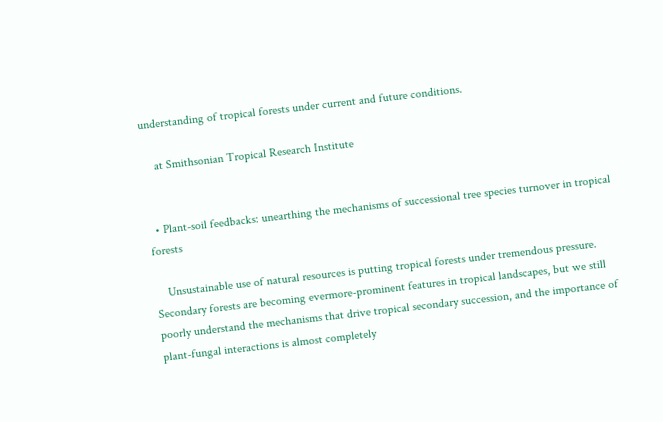understanding of tropical forests under current and future conditions.

    at Smithsonian Tropical Research Institute


  • Plant-soil feedbacks: unearthing the mechanisms of successional tree species turnover in tropical forests

    Unsustainable use of natural resources is putting tropical forests under tremendous pressure. Secondary forests are becoming evermore-prominent features in tropical landscapes, but we still poorly understand the mechanisms that drive tropical secondary succession, and the importance of plant-fungal interactions is almost completely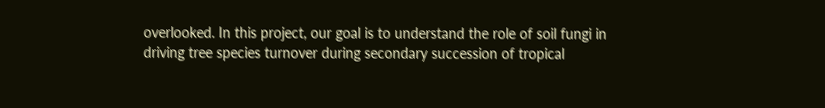overlooked. In this project, our goal is to understand the role of soil fungi in driving tree species turnover during secondary succession of tropical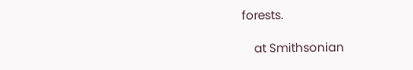forests.

    at Smithsonian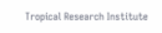Tropical Research Institute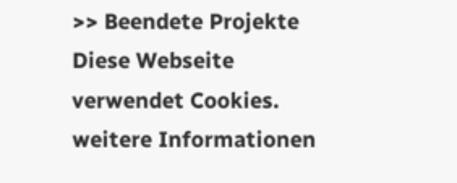>> Beendete Projekte
Diese Webseite verwendet Cookies. weitere Informationen